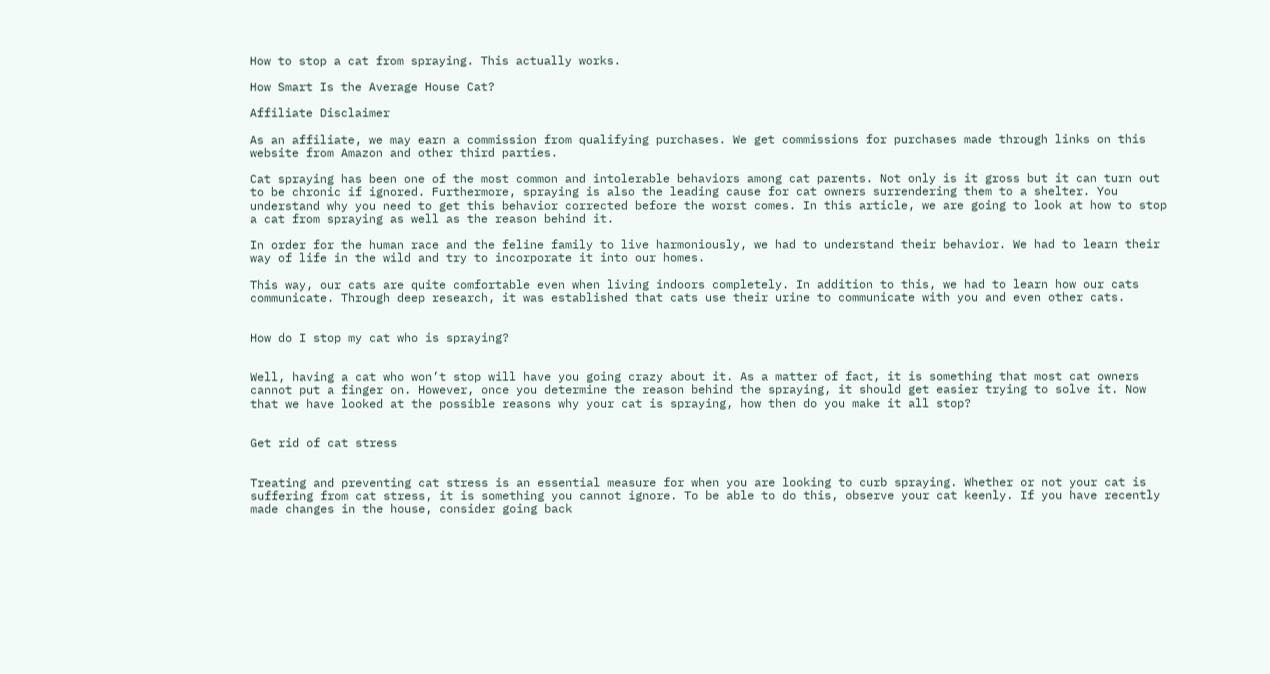How to stop a cat from spraying. This actually works.

How Smart Is the Average House Cat?

Affiliate Disclaimer

As an affiliate, we may earn a commission from qualifying purchases. We get commissions for purchases made through links on this website from Amazon and other third parties.

Cat spraying has been one of the most common and intolerable behaviors among cat parents. Not only is it gross but it can turn out to be chronic if ignored. Furthermore, spraying is also the leading cause for cat owners surrendering them to a shelter. You understand why you need to get this behavior corrected before the worst comes. In this article, we are going to look at how to stop a cat from spraying as well as the reason behind it.

In order for the human race and the feline family to live harmoniously, we had to understand their behavior. We had to learn their way of life in the wild and try to incorporate it into our homes.

This way, our cats are quite comfortable even when living indoors completely. In addition to this, we had to learn how our cats communicate. Through deep research, it was established that cats use their urine to communicate with you and even other cats.


How do I stop my cat who is spraying?


Well, having a cat who won’t stop will have you going crazy about it. As a matter of fact, it is something that most cat owners cannot put a finger on. However, once you determine the reason behind the spraying, it should get easier trying to solve it. Now that we have looked at the possible reasons why your cat is spraying, how then do you make it all stop?


Get rid of cat stress


Treating and preventing cat stress is an essential measure for when you are looking to curb spraying. Whether or not your cat is suffering from cat stress, it is something you cannot ignore. To be able to do this, observe your cat keenly. If you have recently made changes in the house, consider going back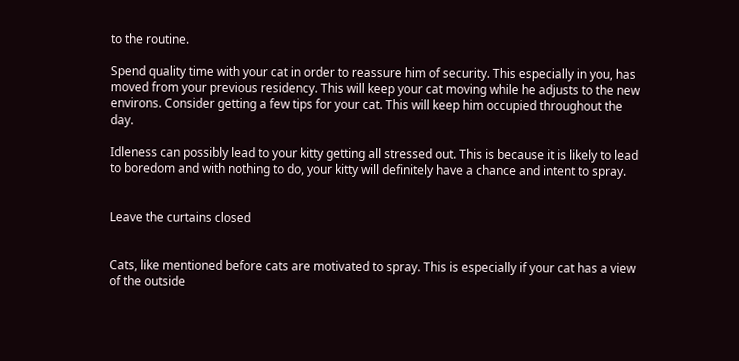to the routine.

Spend quality time with your cat in order to reassure him of security. This especially in you, has moved from your previous residency. This will keep your cat moving while he adjusts to the new environs. Consider getting a few tips for your cat. This will keep him occupied throughout the day.

Idleness can possibly lead to your kitty getting all stressed out. This is because it is likely to lead to boredom and with nothing to do, your kitty will definitely have a chance and intent to spray.


Leave the curtains closed


Cats, like mentioned before cats are motivated to spray. This is especially if your cat has a view of the outside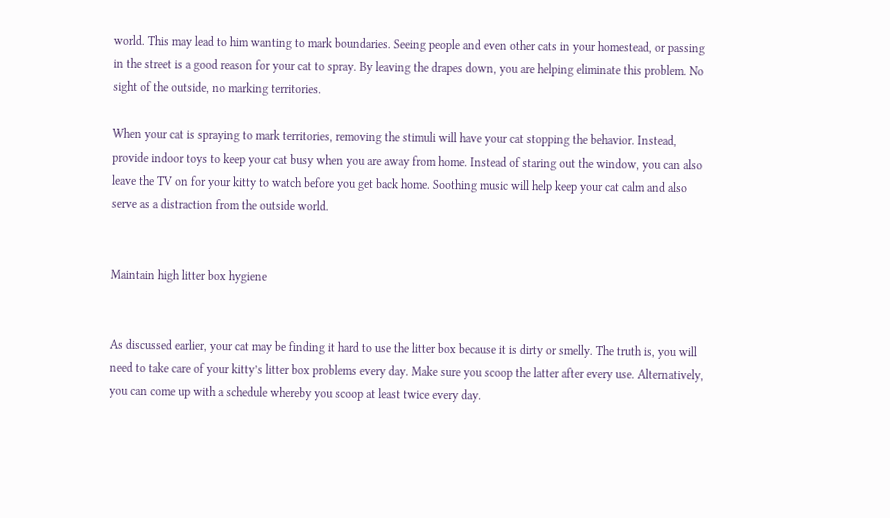world. This may lead to him wanting to mark boundaries. Seeing people and even other cats in your homestead, or passing in the street is a good reason for your cat to spray. By leaving the drapes down, you are helping eliminate this problem. No sight of the outside, no marking territories.

When your cat is spraying to mark territories, removing the stimuli will have your cat stopping the behavior. Instead, provide indoor toys to keep your cat busy when you are away from home. Instead of staring out the window, you can also leave the TV on for your kitty to watch before you get back home. Soothing music will help keep your cat calm and also serve as a distraction from the outside world.


Maintain high litter box hygiene


As discussed earlier, your cat may be finding it hard to use the litter box because it is dirty or smelly. The truth is, you will need to take care of your kitty’s litter box problems every day. Make sure you scoop the latter after every use. Alternatively, you can come up with a schedule whereby you scoop at least twice every day.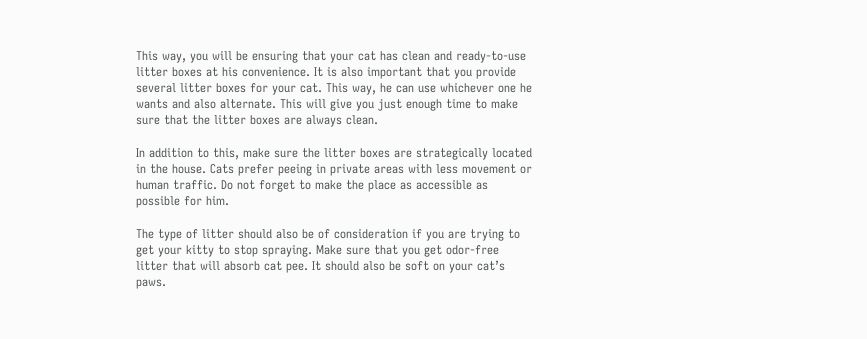This way, you will be ensuring that your cat has clean and ready-to-use litter boxes at his convenience. It is also important that you provide several litter boxes for your cat. This way, he can use whichever one he wants and also alternate. This will give you just enough time to make sure that the litter boxes are always clean.

In addition to this, make sure the litter boxes are strategically located in the house. Cats prefer peeing in private areas with less movement or human traffic. Do not forget to make the place as accessible as possible for him.

The type of litter should also be of consideration if you are trying to get your kitty to stop spraying. Make sure that you get odor-free litter that will absorb cat pee. It should also be soft on your cat’s paws.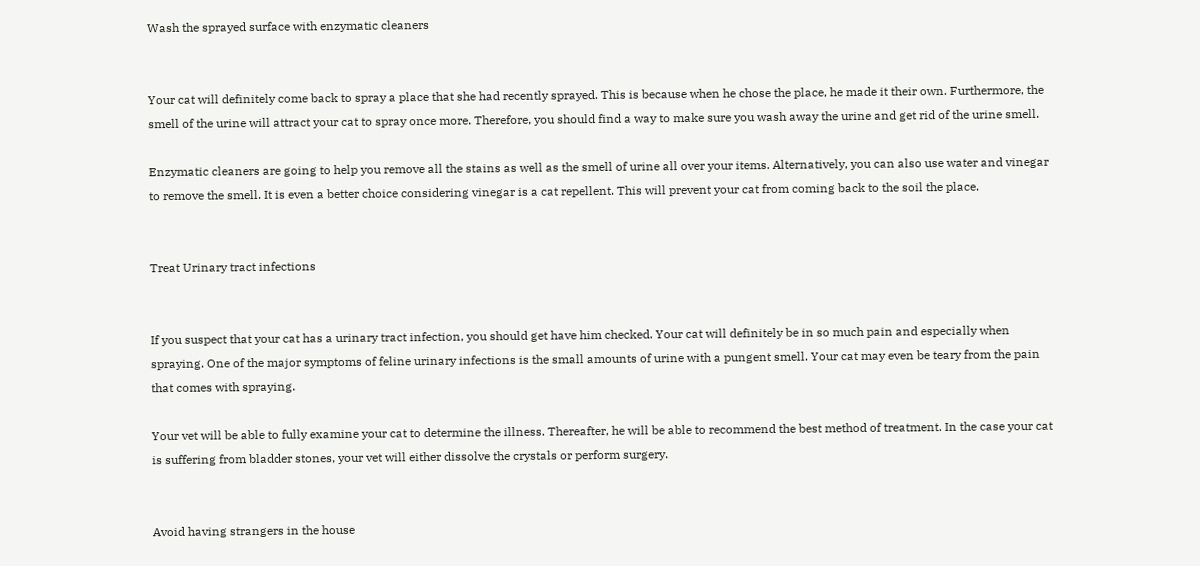Wash the sprayed surface with enzymatic cleaners


Your cat will definitely come back to spray a place that she had recently sprayed. This is because when he chose the place, he made it their own. Furthermore, the smell of the urine will attract your cat to spray once more. Therefore, you should find a way to make sure you wash away the urine and get rid of the urine smell.

Enzymatic cleaners are going to help you remove all the stains as well as the smell of urine all over your items. Alternatively, you can also use water and vinegar to remove the smell. It is even a better choice considering vinegar is a cat repellent. This will prevent your cat from coming back to the soil the place.


Treat Urinary tract infections


If you suspect that your cat has a urinary tract infection, you should get have him checked. Your cat will definitely be in so much pain and especially when spraying. One of the major symptoms of feline urinary infections is the small amounts of urine with a pungent smell. Your cat may even be teary from the pain that comes with spraying.

Your vet will be able to fully examine your cat to determine the illness. Thereafter, he will be able to recommend the best method of treatment. In the case your cat is suffering from bladder stones, your vet will either dissolve the crystals or perform surgery.


Avoid having strangers in the house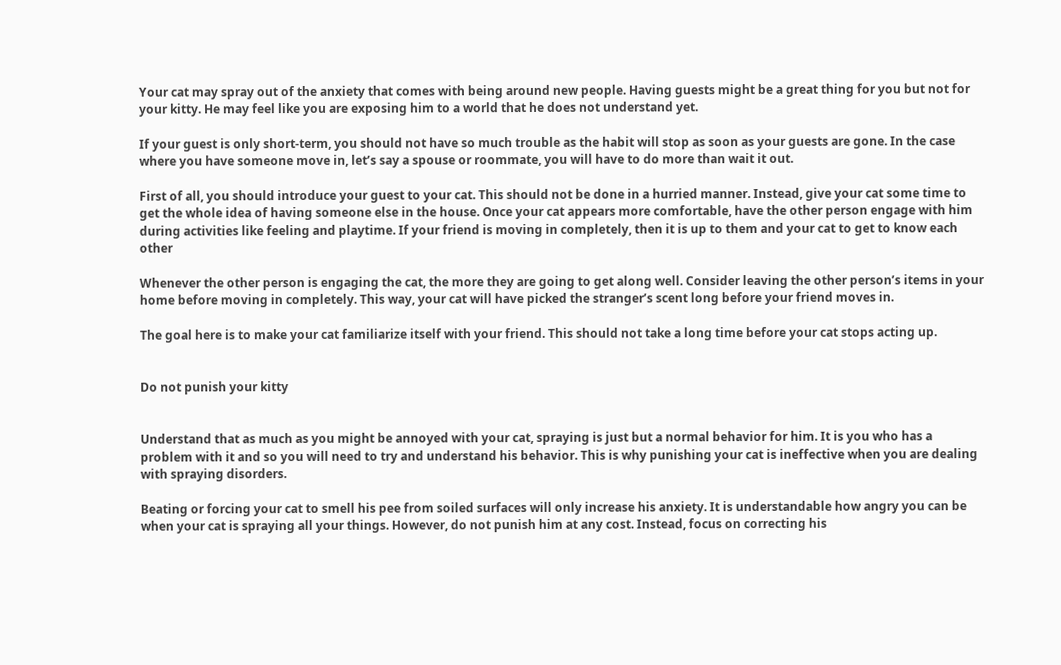Your cat may spray out of the anxiety that comes with being around new people. Having guests might be a great thing for you but not for your kitty. He may feel like you are exposing him to a world that he does not understand yet.

If your guest is only short-term, you should not have so much trouble as the habit will stop as soon as your guests are gone. In the case where you have someone move in, let’s say a spouse or roommate, you will have to do more than wait it out.

First of all, you should introduce your guest to your cat. This should not be done in a hurried manner. Instead, give your cat some time to get the whole idea of having someone else in the house. Once your cat appears more comfortable, have the other person engage with him during activities like feeling and playtime. If your friend is moving in completely, then it is up to them and your cat to get to know each other

Whenever the other person is engaging the cat, the more they are going to get along well. Consider leaving the other person’s items in your home before moving in completely. This way, your cat will have picked the stranger’s scent long before your friend moves in.

The goal here is to make your cat familiarize itself with your friend. This should not take a long time before your cat stops acting up.


Do not punish your kitty


Understand that as much as you might be annoyed with your cat, spraying is just but a normal behavior for him. It is you who has a problem with it and so you will need to try and understand his behavior. This is why punishing your cat is ineffective when you are dealing with spraying disorders.

Beating or forcing your cat to smell his pee from soiled surfaces will only increase his anxiety. It is understandable how angry you can be when your cat is spraying all your things. However, do not punish him at any cost. Instead, focus on correcting his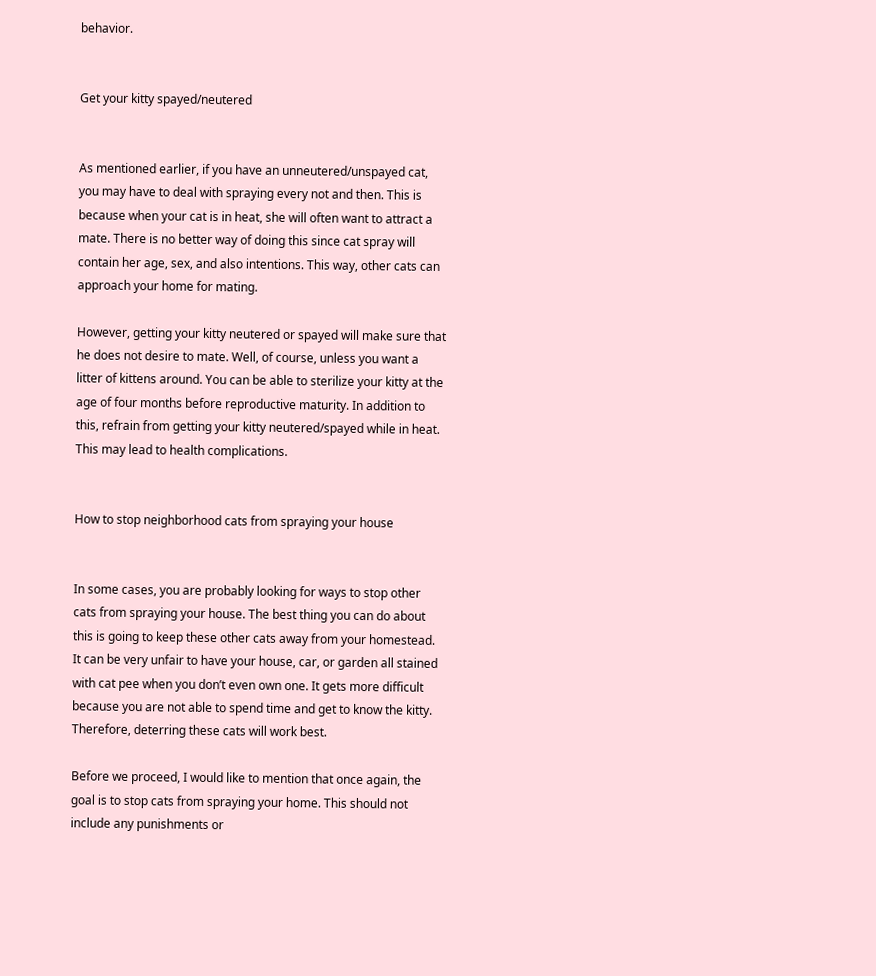behavior.


Get your kitty spayed/neutered


As mentioned earlier, if you have an unneutered/unspayed cat, you may have to deal with spraying every not and then. This is because when your cat is in heat, she will often want to attract a mate. There is no better way of doing this since cat spray will contain her age, sex, and also intentions. This way, other cats can approach your home for mating.

However, getting your kitty neutered or spayed will make sure that he does not desire to mate. Well, of course, unless you want a litter of kittens around. You can be able to sterilize your kitty at the age of four months before reproductive maturity. In addition to this, refrain from getting your kitty neutered/spayed while in heat. This may lead to health complications.


How to stop neighborhood cats from spraying your house


In some cases, you are probably looking for ways to stop other cats from spraying your house. The best thing you can do about this is going to keep these other cats away from your homestead. It can be very unfair to have your house, car, or garden all stained with cat pee when you don’t even own one. It gets more difficult because you are not able to spend time and get to know the kitty. Therefore, deterring these cats will work best.

Before we proceed, I would like to mention that once again, the goal is to stop cats from spraying your home. This should not include any punishments or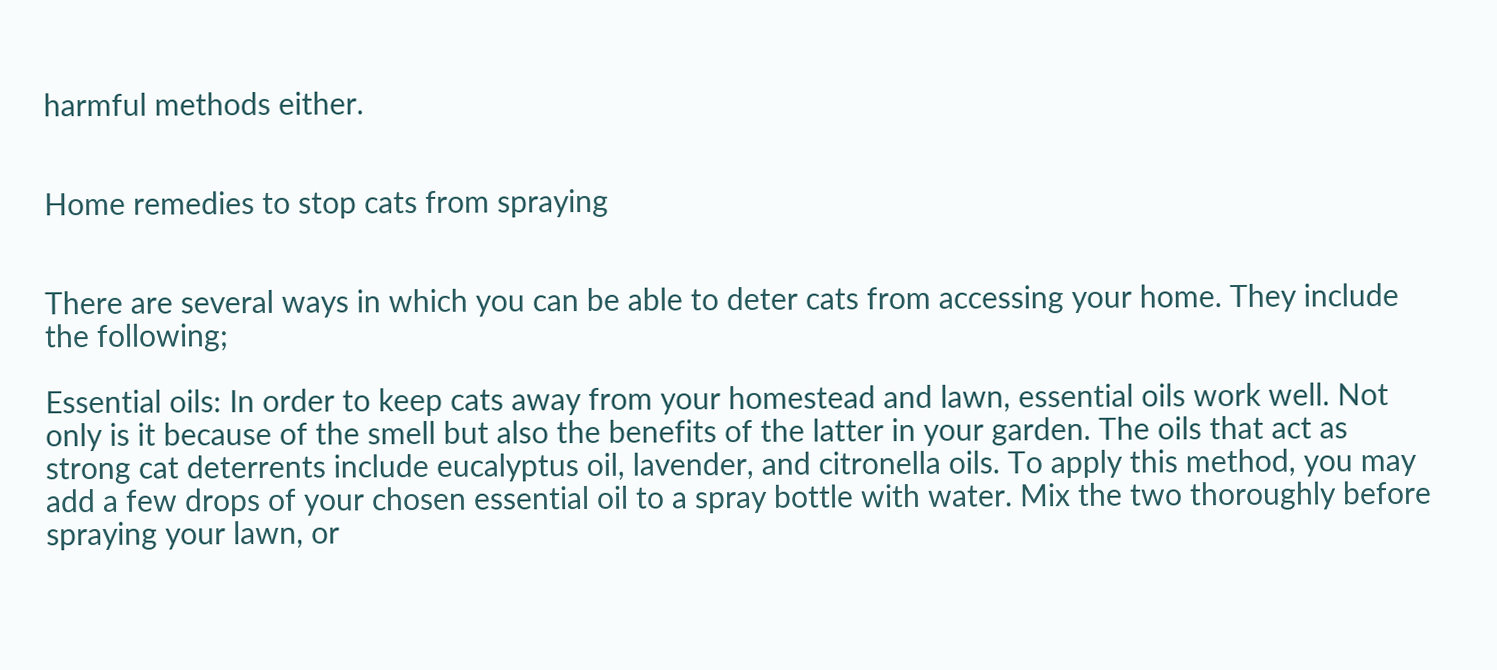harmful methods either.


Home remedies to stop cats from spraying


There are several ways in which you can be able to deter cats from accessing your home. They include the following;

Essential oils: In order to keep cats away from your homestead and lawn, essential oils work well. Not only is it because of the smell but also the benefits of the latter in your garden. The oils that act as strong cat deterrents include eucalyptus oil, lavender, and citronella oils. To apply this method, you may add a few drops of your chosen essential oil to a spray bottle with water. Mix the two thoroughly before spraying your lawn, or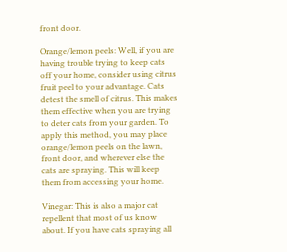front door.

Orange/lemon peels: Well, if you are having trouble trying to keep cats off your home, consider using citrus fruit peel to your advantage. Cats detest the smell of citrus. This makes them effective when you are trying to deter cats from your garden. To apply this method, you may place orange/lemon peels on the lawn, front door, and wherever else the cats are spraying. This will keep them from accessing your home.

Vinegar: This is also a major cat repellent that most of us know about. If you have cats spraying all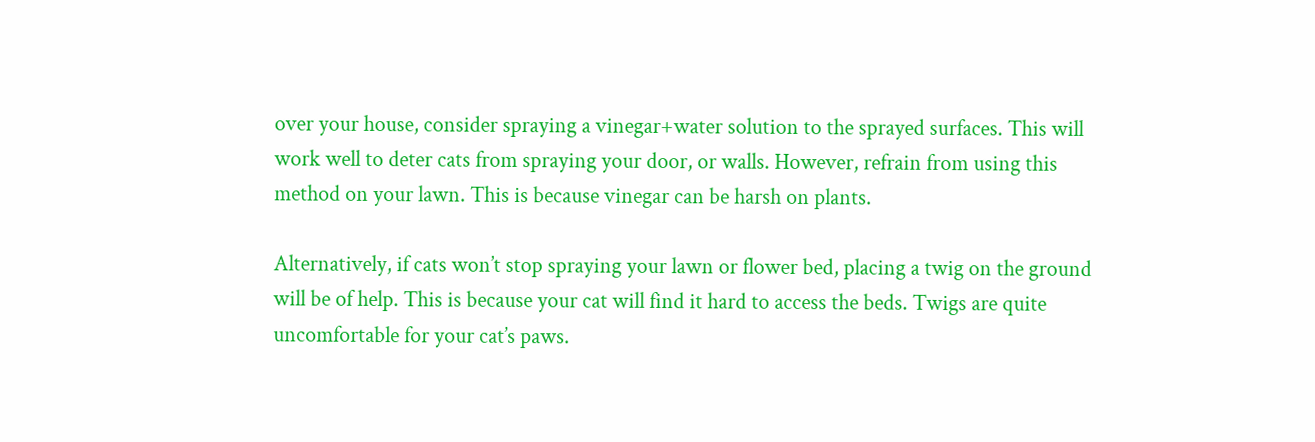over your house, consider spraying a vinegar+water solution to the sprayed surfaces. This will work well to deter cats from spraying your door, or walls. However, refrain from using this method on your lawn. This is because vinegar can be harsh on plants.

Alternatively, if cats won’t stop spraying your lawn or flower bed, placing a twig on the ground will be of help. This is because your cat will find it hard to access the beds. Twigs are quite uncomfortable for your cat’s paws.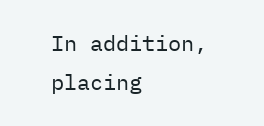In addition, placing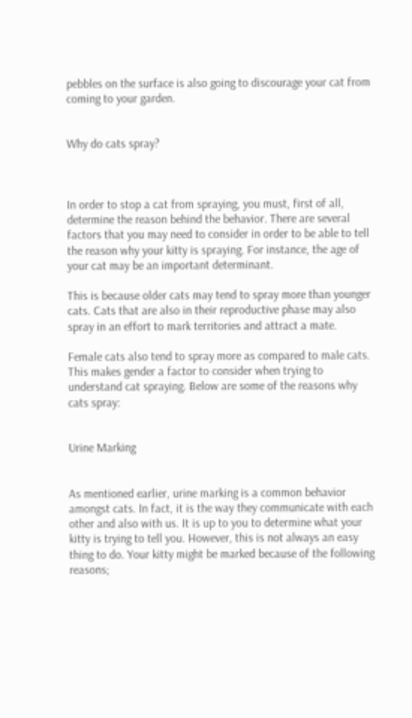pebbles on the surface is also going to discourage your cat from coming to your garden.


Why do cats spray?



In order to stop a cat from spraying, you must, first of all, determine the reason behind the behavior. There are several factors that you may need to consider in order to be able to tell the reason why your kitty is spraying. For instance, the age of your cat may be an important determinant.

This is because older cats may tend to spray more than younger cats. Cats that are also in their reproductive phase may also spray in an effort to mark territories and attract a mate.

Female cats also tend to spray more as compared to male cats. This makes gender a factor to consider when trying to understand cat spraying. Below are some of the reasons why cats spray:


Urine Marking


As mentioned earlier, urine marking is a common behavior amongst cats. In fact, it is the way they communicate with each other and also with us. It is up to you to determine what your kitty is trying to tell you. However, this is not always an easy thing to do. Your kitty might be marked because of the following reasons;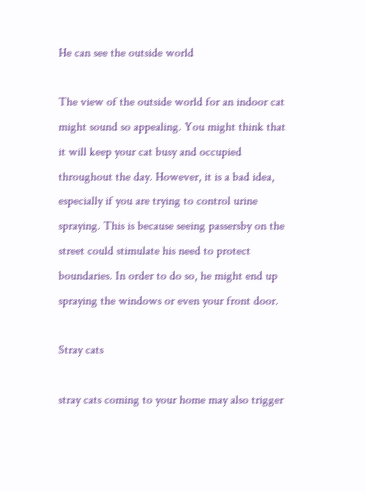He can see the outside world

The view of the outside world for an indoor cat might sound so appealing. You might think that it will keep your cat busy and occupied throughout the day. However, it is a bad idea, especially if you are trying to control urine spraying. This is because seeing passersby on the street could stimulate his need to protect boundaries. In order to do so, he might end up spraying the windows or even your front door.

Stray cats

stray cats coming to your home may also trigger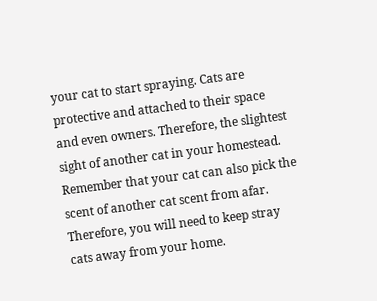your cat to start spraying. Cats are protective and attached to their space and even owners. Therefore, the slightest sight of another cat in your homestead. Remember that your cat can also pick the scent of another cat scent from afar. Therefore, you will need to keep stray cats away from your home.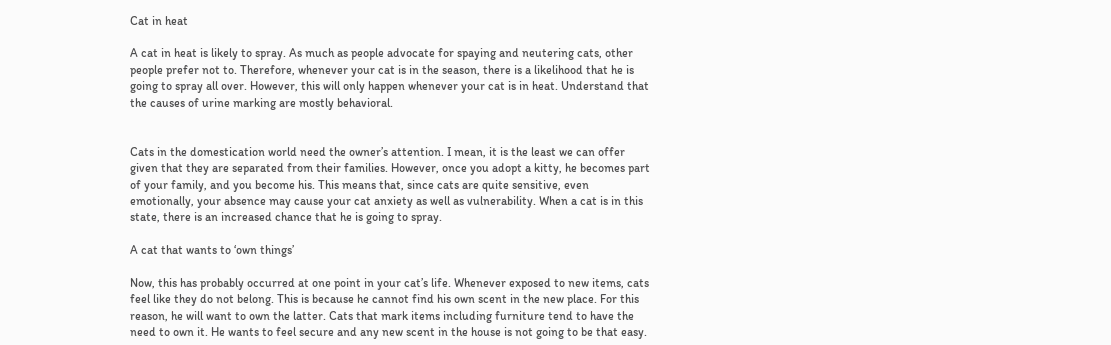Cat in heat

A cat in heat is likely to spray. As much as people advocate for spaying and neutering cats, other people prefer not to. Therefore, whenever your cat is in the season, there is a likelihood that he is going to spray all over. However, this will only happen whenever your cat is in heat. Understand that the causes of urine marking are mostly behavioral.


Cats in the domestication world need the owner’s attention. I mean, it is the least we can offer given that they are separated from their families. However, once you adopt a kitty, he becomes part of your family, and you become his. This means that, since cats are quite sensitive, even emotionally, your absence may cause your cat anxiety as well as vulnerability. When a cat is in this state, there is an increased chance that he is going to spray.

A cat that wants to ‘own things’

Now, this has probably occurred at one point in your cat’s life. Whenever exposed to new items, cats feel like they do not belong. This is because he cannot find his own scent in the new place. For this reason, he will want to own the latter. Cats that mark items including furniture tend to have the need to own it. He wants to feel secure and any new scent in the house is not going to be that easy.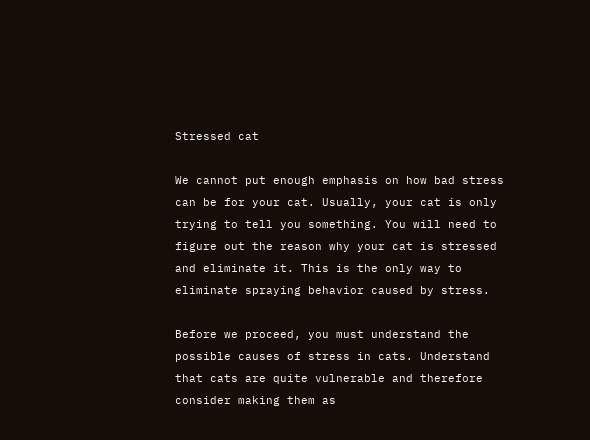Stressed cat

We cannot put enough emphasis on how bad stress can be for your cat. Usually, your cat is only trying to tell you something. You will need to figure out the reason why your cat is stressed and eliminate it. This is the only way to eliminate spraying behavior caused by stress.

Before we proceed, you must understand the possible causes of stress in cats. Understand that cats are quite vulnerable and therefore consider making them as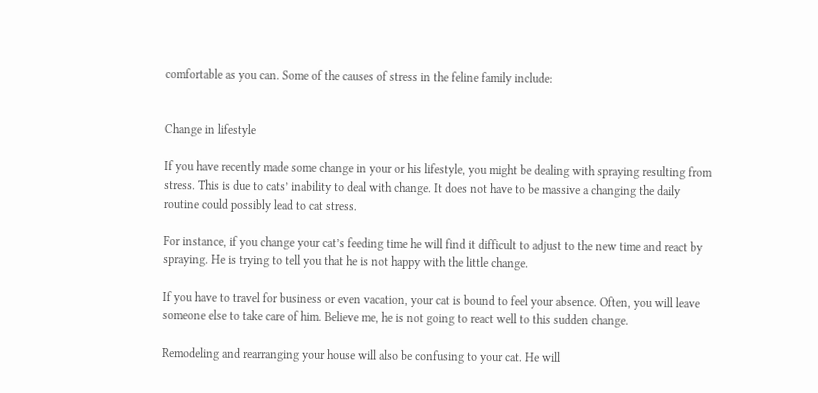comfortable as you can. Some of the causes of stress in the feline family include:


Change in lifestyle

If you have recently made some change in your or his lifestyle, you might be dealing with spraying resulting from stress. This is due to cats’ inability to deal with change. It does not have to be massive a changing the daily routine could possibly lead to cat stress.

For instance, if you change your cat’s feeding time he will find it difficult to adjust to the new time and react by spraying. He is trying to tell you that he is not happy with the little change.

If you have to travel for business or even vacation, your cat is bound to feel your absence. Often, you will leave someone else to take care of him. Believe me, he is not going to react well to this sudden change.

Remodeling and rearranging your house will also be confusing to your cat. He will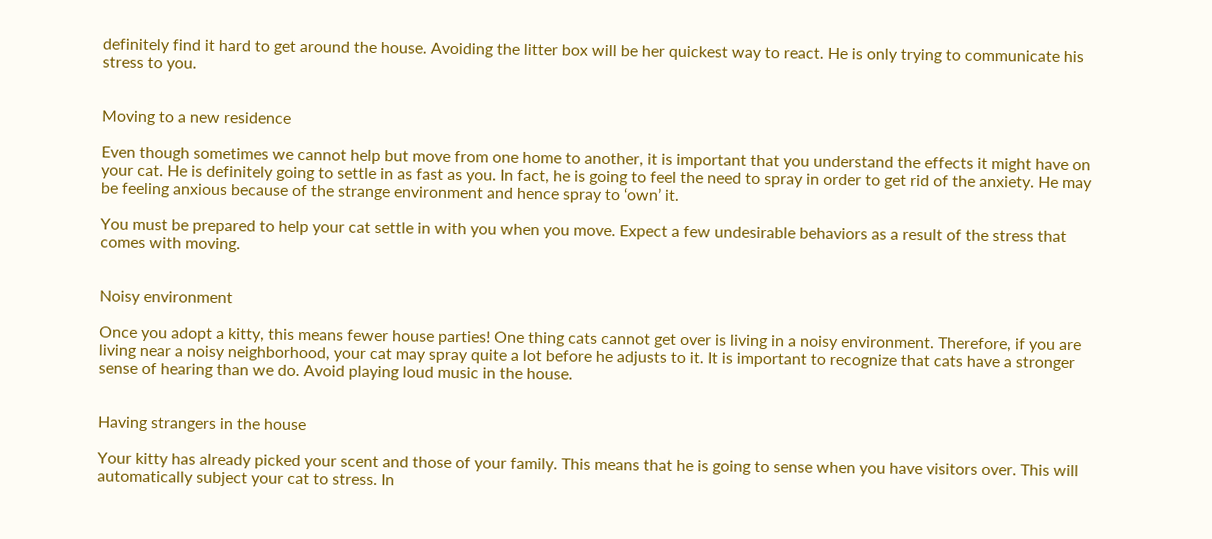definitely find it hard to get around the house. Avoiding the litter box will be her quickest way to react. He is only trying to communicate his stress to you.


Moving to a new residence

Even though sometimes we cannot help but move from one home to another, it is important that you understand the effects it might have on your cat. He is definitely going to settle in as fast as you. In fact, he is going to feel the need to spray in order to get rid of the anxiety. He may be feeling anxious because of the strange environment and hence spray to ‘own’ it.

You must be prepared to help your cat settle in with you when you move. Expect a few undesirable behaviors as a result of the stress that comes with moving.


Noisy environment

Once you adopt a kitty, this means fewer house parties! One thing cats cannot get over is living in a noisy environment. Therefore, if you are living near a noisy neighborhood, your cat may spray quite a lot before he adjusts to it. It is important to recognize that cats have a stronger sense of hearing than we do. Avoid playing loud music in the house.


Having strangers in the house

Your kitty has already picked your scent and those of your family. This means that he is going to sense when you have visitors over. This will automatically subject your cat to stress. In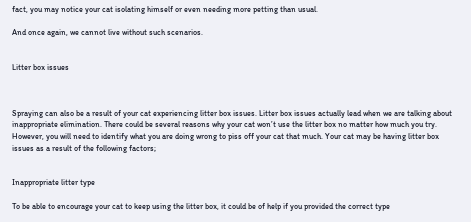fact, you may notice your cat isolating himself or even needing more petting than usual.

And once again, we cannot live without such scenarios.


Litter box issues



Spraying can also be a result of your cat experiencing litter box issues. Litter box issues actually lead when we are talking about inappropriate elimination. There could be several reasons why your cat won’t use the litter box no matter how much you try. However, you will need to identify what you are doing wrong to piss off your cat that much. Your cat may be having litter box issues as a result of the following factors;


Inappropriate litter type

To be able to encourage your cat to keep using the litter box, it could be of help if you provided the correct type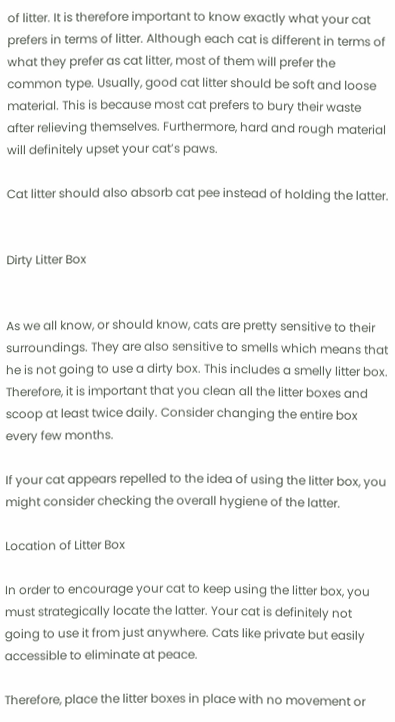of litter. It is therefore important to know exactly what your cat prefers in terms of litter. Although each cat is different in terms of what they prefer as cat litter, most of them will prefer the common type. Usually, good cat litter should be soft and loose material. This is because most cat prefers to bury their waste after relieving themselves. Furthermore, hard and rough material will definitely upset your cat’s paws.

Cat litter should also absorb cat pee instead of holding the latter.


Dirty Litter Box


As we all know, or should know, cats are pretty sensitive to their surroundings. They are also sensitive to smells which means that he is not going to use a dirty box. This includes a smelly litter box. Therefore, it is important that you clean all the litter boxes and scoop at least twice daily. Consider changing the entire box every few months.

If your cat appears repelled to the idea of using the litter box, you might consider checking the overall hygiene of the latter.

Location of Litter Box

In order to encourage your cat to keep using the litter box, you must strategically locate the latter. Your cat is definitely not going to use it from just anywhere. Cats like private but easily accessible to eliminate at peace.

Therefore, place the litter boxes in place with no movement or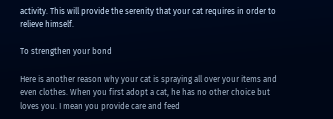activity. This will provide the serenity that your cat requires in order to relieve himself.

To strengthen your bond

Here is another reason why your cat is spraying all over your items and even clothes. When you first adopt a cat, he has no other choice but loves you. I mean you provide care and feed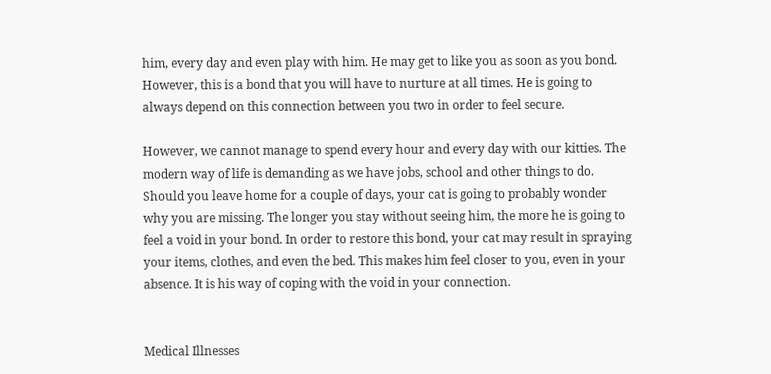him, every day and even play with him. He may get to like you as soon as you bond. However, this is a bond that you will have to nurture at all times. He is going to always depend on this connection between you two in order to feel secure.

However, we cannot manage to spend every hour and every day with our kitties. The modern way of life is demanding as we have jobs, school and other things to do. Should you leave home for a couple of days, your cat is going to probably wonder why you are missing. The longer you stay without seeing him, the more he is going to feel a void in your bond. In order to restore this bond, your cat may result in spraying your items, clothes, and even the bed. This makes him feel closer to you, even in your absence. It is his way of coping with the void in your connection.


Medical Illnesses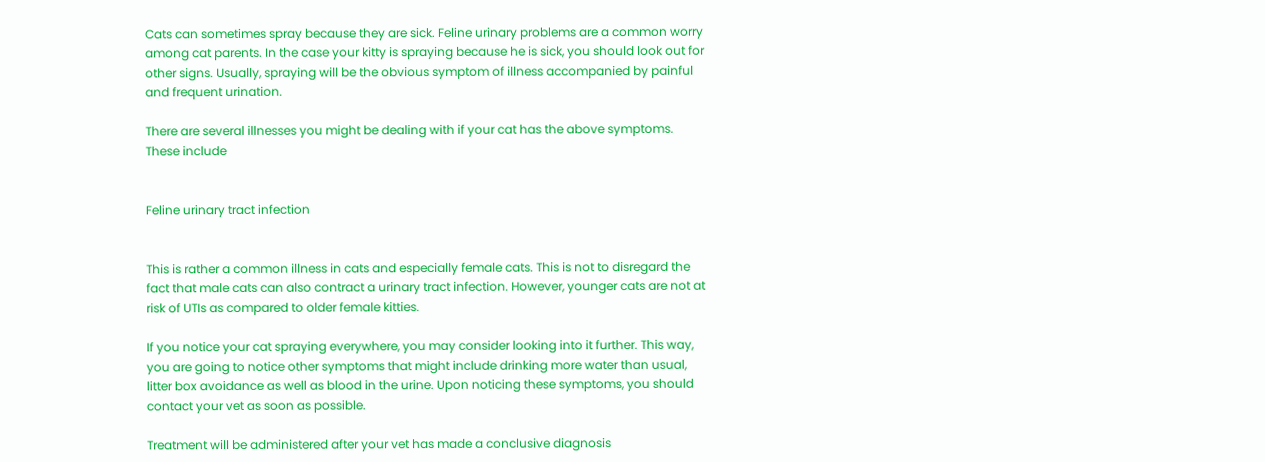Cats can sometimes spray because they are sick. Feline urinary problems are a common worry among cat parents. In the case your kitty is spraying because he is sick, you should look out for other signs. Usually, spraying will be the obvious symptom of illness accompanied by painful and frequent urination.

There are several illnesses you might be dealing with if your cat has the above symptoms. These include


Feline urinary tract infection


This is rather a common illness in cats and especially female cats. This is not to disregard the fact that male cats can also contract a urinary tract infection. However, younger cats are not at risk of UTIs as compared to older female kitties.

If you notice your cat spraying everywhere, you may consider looking into it further. This way, you are going to notice other symptoms that might include drinking more water than usual, litter box avoidance as well as blood in the urine. Upon noticing these symptoms, you should contact your vet as soon as possible.

Treatment will be administered after your vet has made a conclusive diagnosis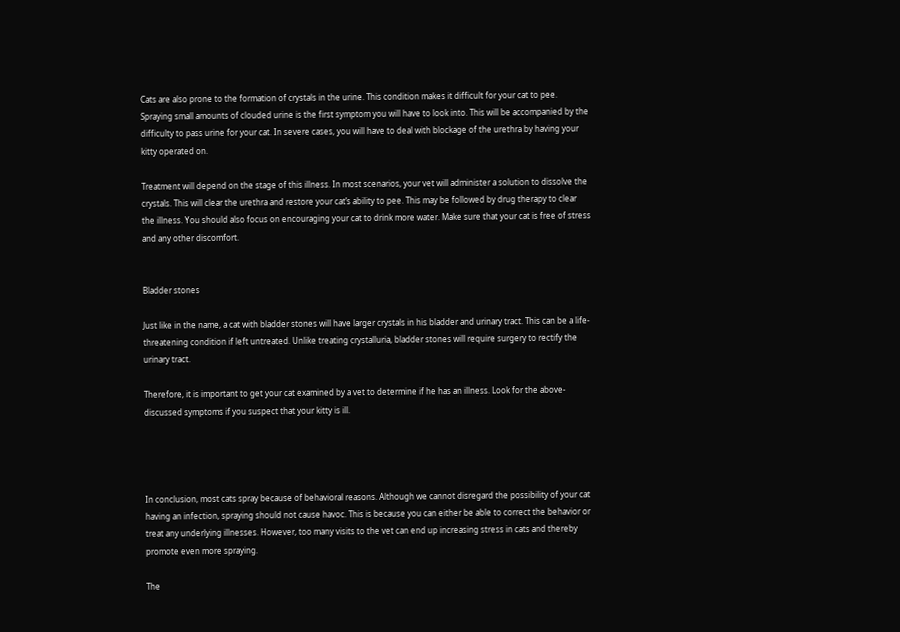Cats are also prone to the formation of crystals in the urine. This condition makes it difficult for your cat to pee. Spraying small amounts of clouded urine is the first symptom you will have to look into. This will be accompanied by the difficulty to pass urine for your cat. In severe cases, you will have to deal with blockage of the urethra by having your kitty operated on.

Treatment will depend on the stage of this illness. In most scenarios, your vet will administer a solution to dissolve the crystals. This will clear the urethra and restore your cat’s ability to pee. This may be followed by drug therapy to clear the illness. You should also focus on encouraging your cat to drink more water. Make sure that your cat is free of stress and any other discomfort.


Bladder stones

Just like in the name, a cat with bladder stones will have larger crystals in his bladder and urinary tract. This can be a life-threatening condition if left untreated. Unlike treating crystalluria, bladder stones will require surgery to rectify the urinary tract.

Therefore, it is important to get your cat examined by a vet to determine if he has an illness. Look for the above-discussed symptoms if you suspect that your kitty is ill.




In conclusion, most cats spray because of behavioral reasons. Although we cannot disregard the possibility of your cat having an infection, spraying should not cause havoc. This is because you can either be able to correct the behavior or treat any underlying illnesses. However, too many visits to the vet can end up increasing stress in cats and thereby promote even more spraying.

The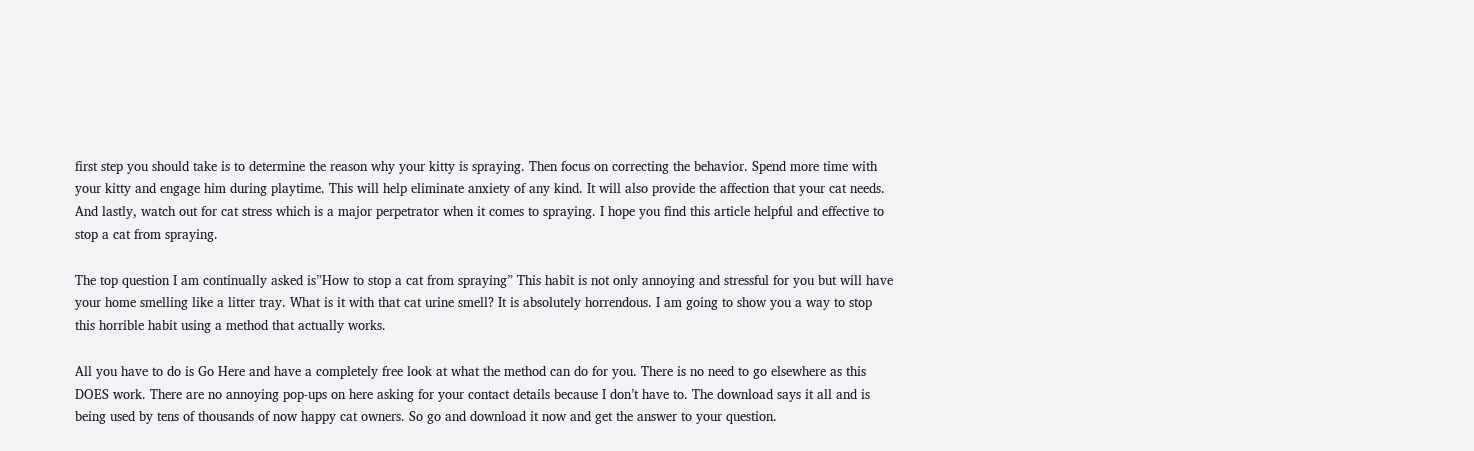first step you should take is to determine the reason why your kitty is spraying. Then focus on correcting the behavior. Spend more time with your kitty and engage him during playtime. This will help eliminate anxiety of any kind. It will also provide the affection that your cat needs. And lastly, watch out for cat stress which is a major perpetrator when it comes to spraying. I hope you find this article helpful and effective to stop a cat from spraying.

The top question I am continually asked is”How to stop a cat from spraying” This habit is not only annoying and stressful for you but will have your home smelling like a litter tray. What is it with that cat urine smell? It is absolutely horrendous. I am going to show you a way to stop this horrible habit using a method that actually works.

All you have to do is Go Here and have a completely free look at what the method can do for you. There is no need to go elsewhere as this DOES work. There are no annoying pop-ups on here asking for your contact details because I don’t have to. The download says it all and is being used by tens of thousands of now happy cat owners. So go and download it now and get the answer to your question.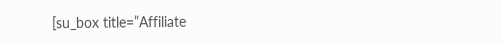[su_box title=”Affiliate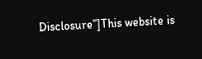Disclosure”]This website is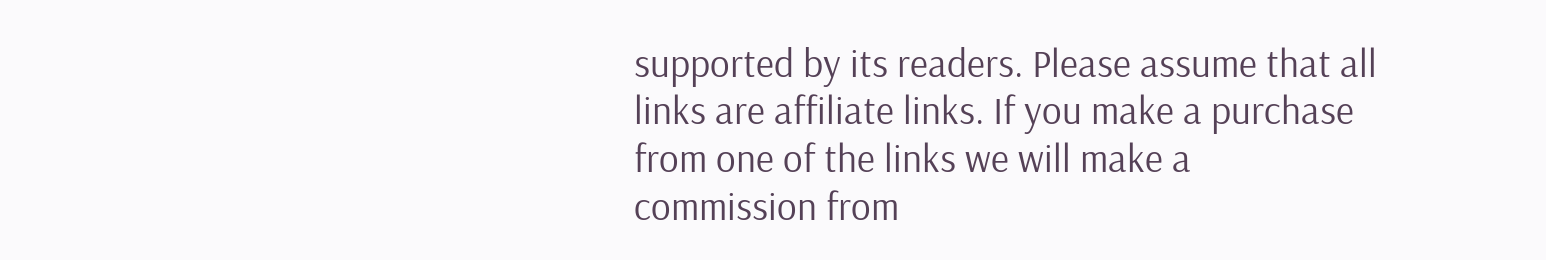supported by its readers. Please assume that all links are affiliate links. If you make a purchase from one of the links we will make a commission from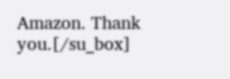Amazon. Thank you.[/su_box]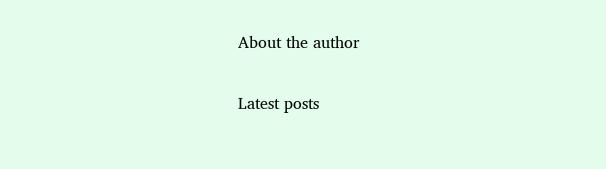About the author

Latest posts